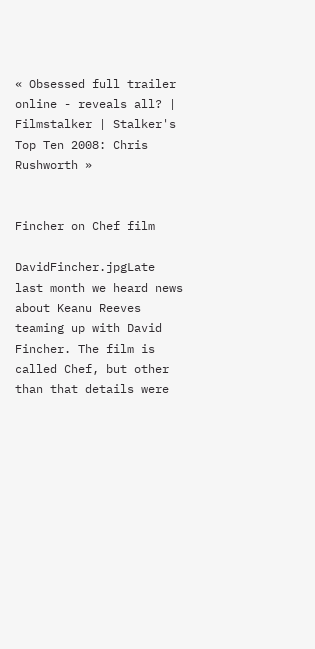« Obsessed full trailer online - reveals all? | Filmstalker | Stalker's Top Ten 2008: Chris Rushworth »


Fincher on Chef film

DavidFincher.jpgLate last month we heard news about Keanu Reeves teaming up with David Fincher. The film is called Chef, but other than that details were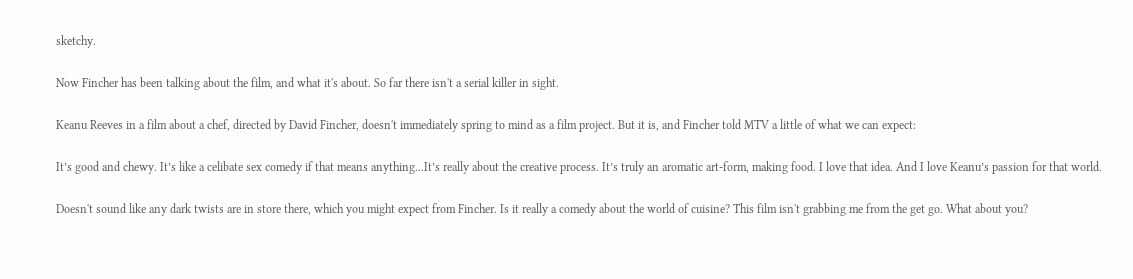sketchy.

Now Fincher has been talking about the film, and what it's about. So far there isn't a serial killer in sight.

Keanu Reeves in a film about a chef, directed by David Fincher, doesn't immediately spring to mind as a film project. But it is, and Fincher told MTV a little of what we can expect:

It’s good and chewy. It’s like a celibate sex comedy if that means anything...It’s really about the creative process. It’s truly an aromatic art-form, making food. I love that idea. And I love Keanu’s passion for that world.

Doesn't sound like any dark twists are in store there, which you might expect from Fincher. Is it really a comedy about the world of cuisine? This film isn't grabbing me from the get go. What about you?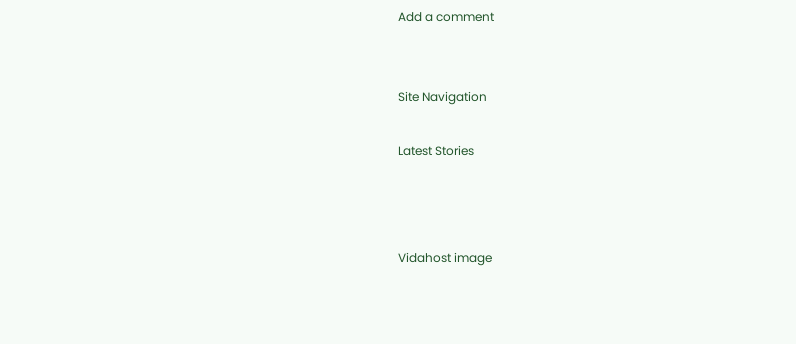Add a comment


Site Navigation

Latest Stories



Vidahost image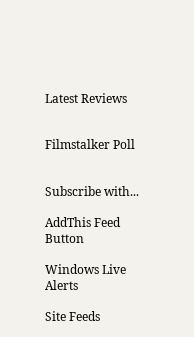Latest Reviews


Filmstalker Poll


Subscribe with...

AddThis Feed Button

Windows Live Alerts

Site Feeds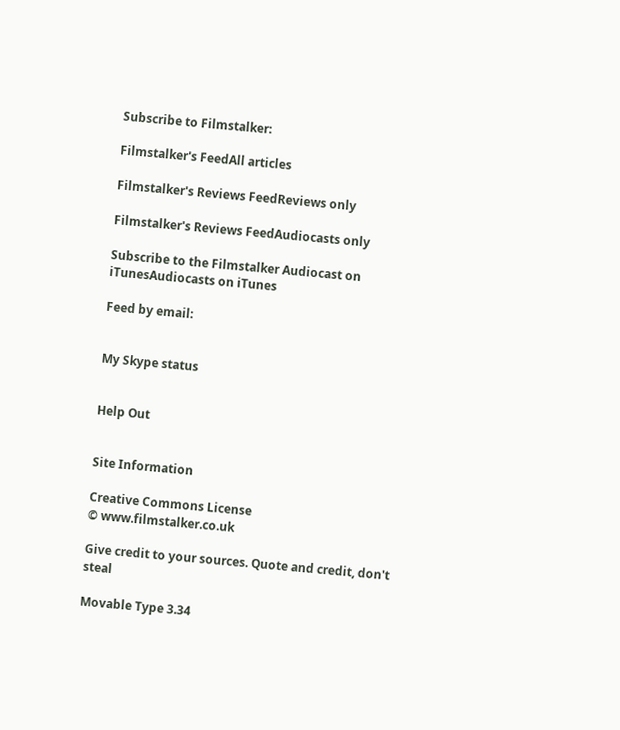Subscribe to Filmstalker:

Filmstalker's FeedAll articles

Filmstalker's Reviews FeedReviews only

Filmstalker's Reviews FeedAudiocasts only

Subscribe to the Filmstalker Audiocast on iTunesAudiocasts on iTunes

Feed by email:


My Skype status


Help Out


Site Information

Creative Commons License
© www.filmstalker.co.uk

Give credit to your sources. Quote and credit, don't steal

Movable Type 3.34